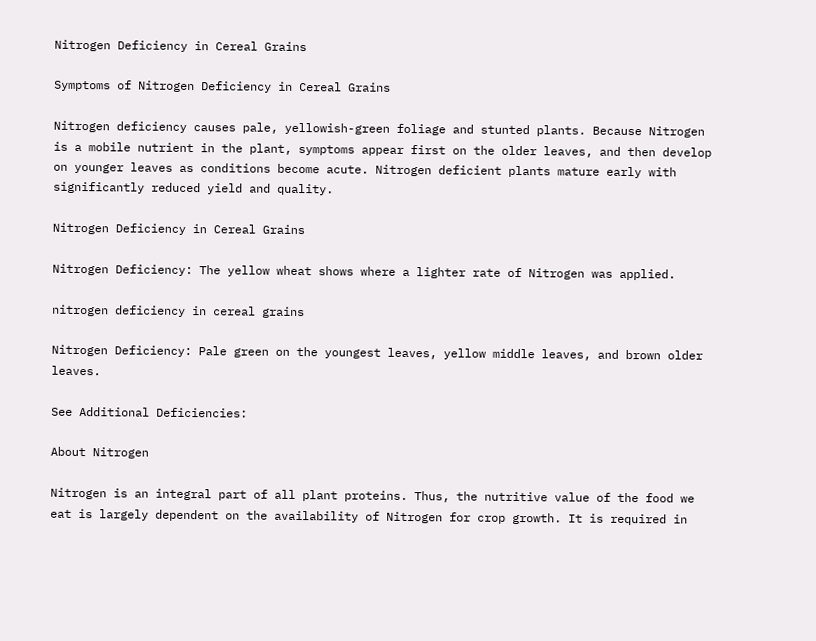Nitrogen Deficiency in Cereal Grains

Symptoms of Nitrogen Deficiency in Cereal Grains

Nitrogen deficiency causes pale, yellowish-green foliage and stunted plants. Because Nitrogen is a mobile nutrient in the plant, symptoms appear first on the older leaves, and then develop on younger leaves as conditions become acute. Nitrogen deficient plants mature early with significantly reduced yield and quality.

Nitrogen Deficiency in Cereal Grains

Nitrogen Deficiency: The yellow wheat shows where a lighter rate of Nitrogen was applied.

nitrogen deficiency in cereal grains

Nitrogen Deficiency: Pale green on the youngest leaves, yellow middle leaves, and brown older leaves.

See Additional Deficiencies:

About Nitrogen

Nitrogen is an integral part of all plant proteins. Thus, the nutritive value of the food we eat is largely dependent on the availability of Nitrogen for crop growth. It is required in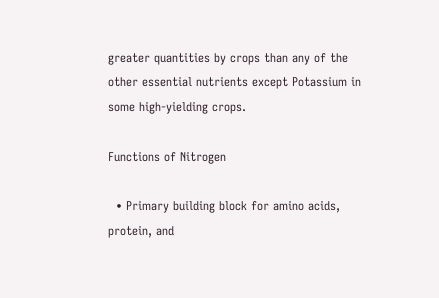greater quantities by crops than any of the other essential nutrients except Potassium in some high-yielding crops.

Functions of Nitrogen

  • Primary building block for amino acids, protein, and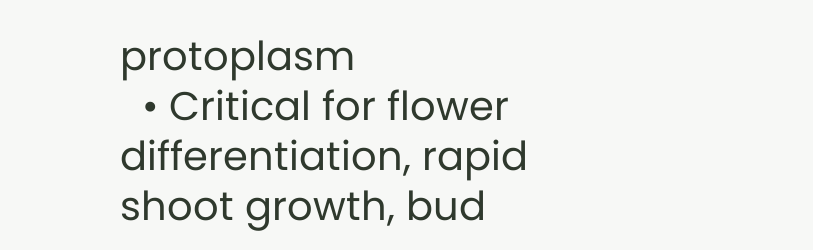protoplasm
  • Critical for flower differentiation, rapid shoot growth, bud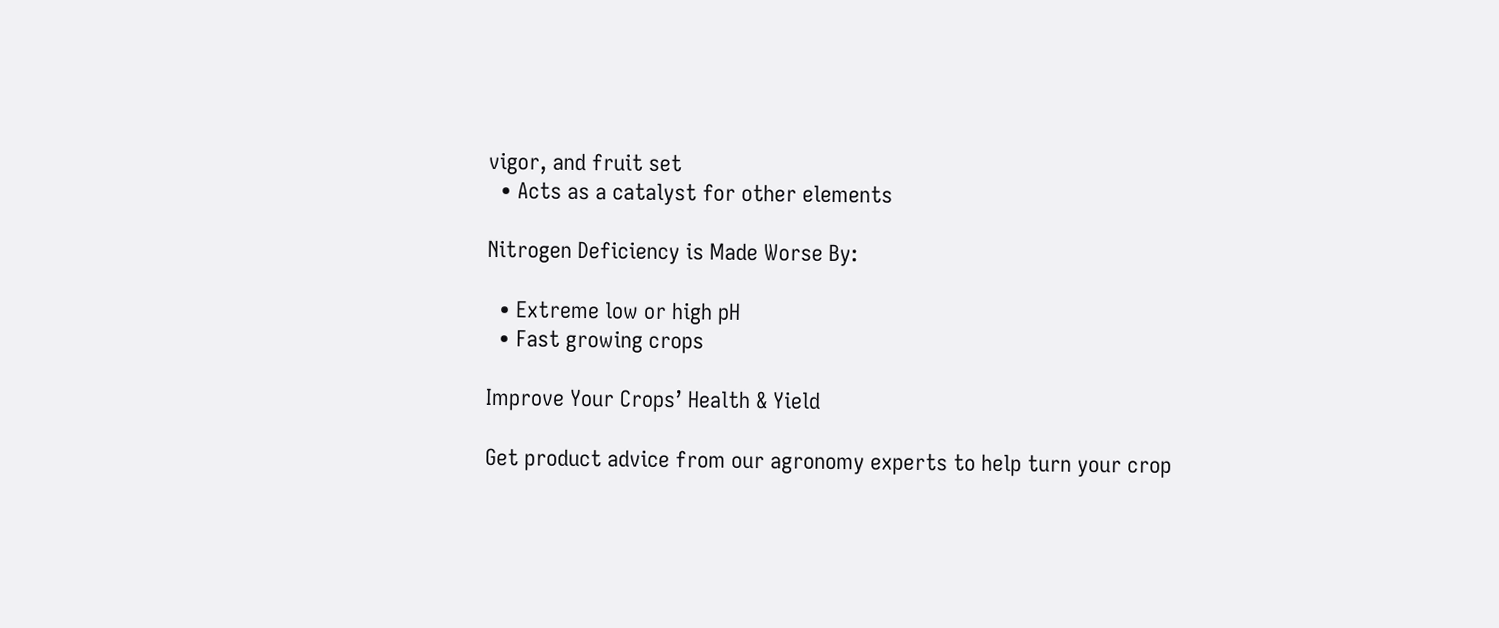vigor, and fruit set
  • Acts as a catalyst for other elements

Nitrogen Deficiency is Made Worse By:

  • Extreme low or high pH
  • Fast growing crops

Improve Your Crops’ Health & Yield

Get product advice from our agronomy experts to help turn your crop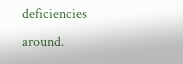deficiencies around.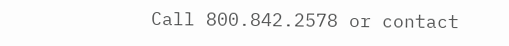Call 800.842.2578 or contact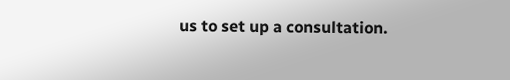us to set up a consultation.